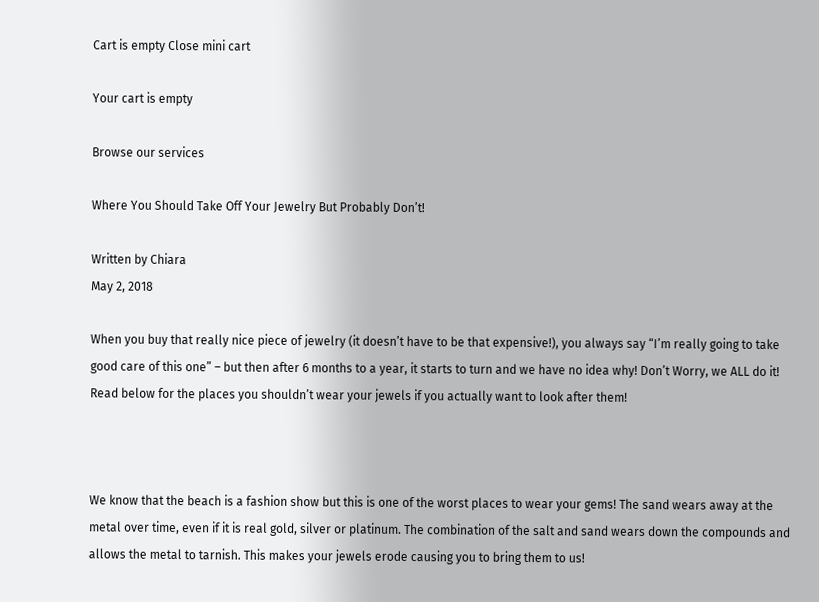Cart is empty Close mini cart

Your cart is empty

Browse our services

Where You Should Take Off Your Jewelry But Probably Don’t!

Written by Chiara
May 2, 2018

When you buy that really nice piece of jewelry (it doesn’t have to be that expensive!), you always say “I’m really going to take good care of this one” – but then after 6 months to a year, it starts to turn and we have no idea why! Don’t Worry, we ALL do it! Read below for the places you shouldn’t wear your jewels if you actually want to look after them!



We know that the beach is a fashion show but this is one of the worst places to wear your gems! The sand wears away at the metal over time, even if it is real gold, silver or platinum. The combination of the salt and sand wears down the compounds and allows the metal to tarnish. This makes your jewels erode causing you to bring them to us!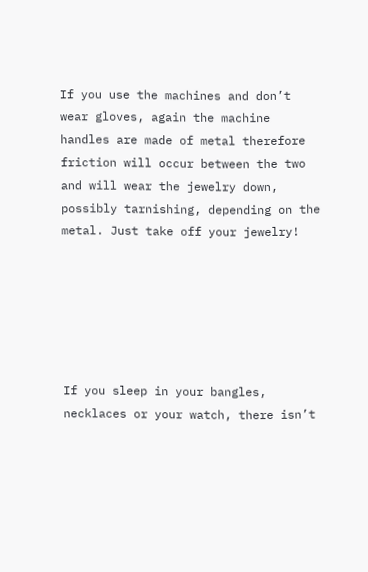If you use the machines and don’t wear gloves, again the machine handles are made of metal therefore friction will occur between the two and will wear the jewelry down, possibly tarnishing, depending on the metal. Just take off your jewelry!






If you sleep in your bangles, necklaces or your watch, there isn’t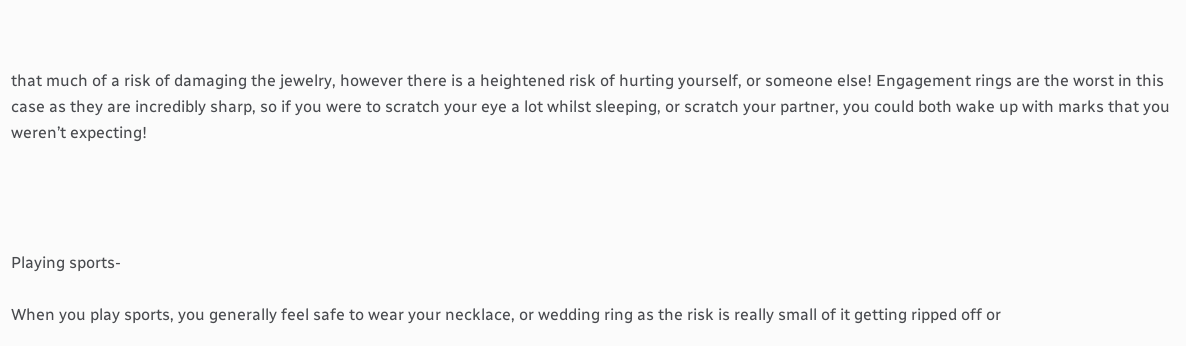that much of a risk of damaging the jewelry, however there is a heightened risk of hurting yourself, or someone else! Engagement rings are the worst in this case as they are incredibly sharp, so if you were to scratch your eye a lot whilst sleeping, or scratch your partner, you could both wake up with marks that you weren’t expecting!




Playing sports-

When you play sports, you generally feel safe to wear your necklace, or wedding ring as the risk is really small of it getting ripped off or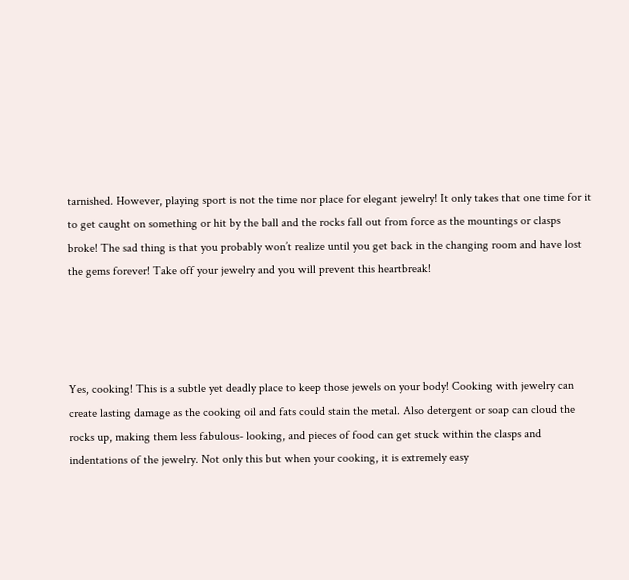tarnished. However, playing sport is not the time nor place for elegant jewelry! It only takes that one time for it to get caught on something or hit by the ball and the rocks fall out from force as the mountings or clasps broke! The sad thing is that you probably won’t realize until you get back in the changing room and have lost the gems forever! Take off your jewelry and you will prevent this heartbreak!




Yes, cooking! This is a subtle yet deadly place to keep those jewels on your body! Cooking with jewelry can create lasting damage as the cooking oil and fats could stain the metal. Also detergent or soap can cloud the rocks up, making them less fabulous- looking, and pieces of food can get stuck within the clasps and indentations of the jewelry. Not only this but when your cooking, it is extremely easy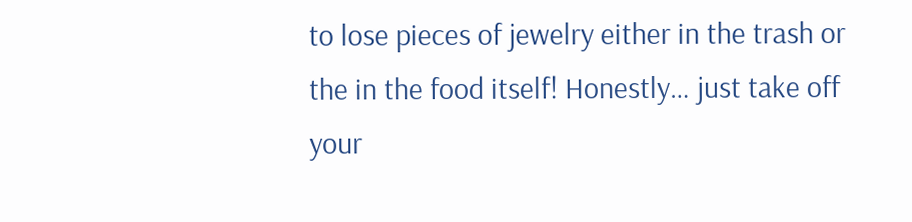to lose pieces of jewelry either in the trash or the in the food itself! Honestly… just take off your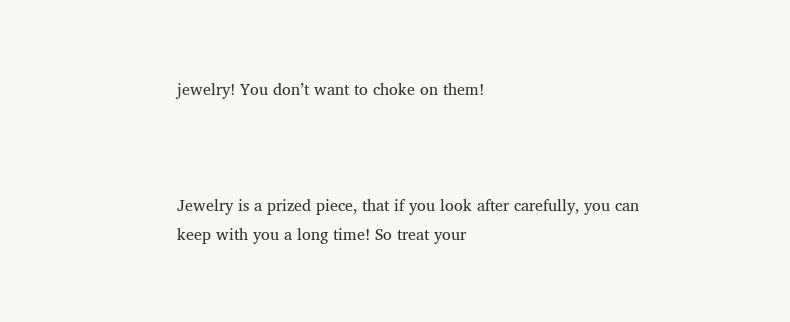jewelry! You don’t want to choke on them!



Jewelry is a prized piece, that if you look after carefully, you can keep with you a long time! So treat your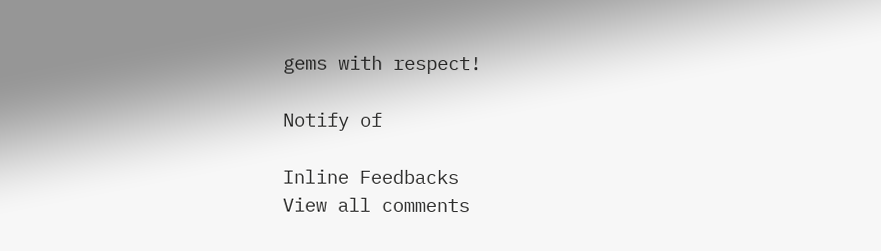gems with respect!

Notify of

Inline Feedbacks
View all comments